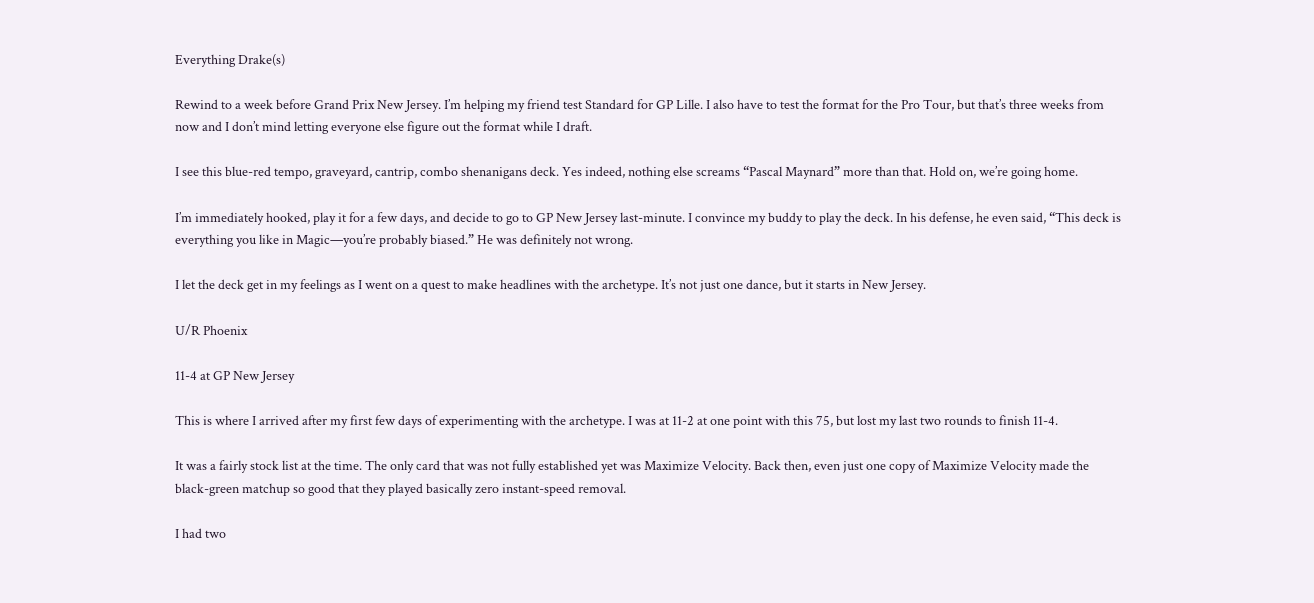Everything Drake(s)

Rewind to a week before Grand Prix New Jersey. I’m helping my friend test Standard for GP Lille. I also have to test the format for the Pro Tour, but that’s three weeks from now and I don’t mind letting everyone else figure out the format while I draft.

I see this blue-red tempo, graveyard, cantrip, combo shenanigans deck. Yes indeed, nothing else screams “Pascal Maynard” more than that. Hold on, we’re going home.

I’m immediately hooked, play it for a few days, and decide to go to GP New Jersey last-minute. I convince my buddy to play the deck. In his defense, he even said, “This deck is everything you like in Magic—you’re probably biased.” He was definitely not wrong.

I let the deck get in my feelings as I went on a quest to make headlines with the archetype. It’s not just one dance, but it starts in New Jersey.

U/R Phoenix

11-4 at GP New Jersey

This is where I arrived after my first few days of experimenting with the archetype. I was at 11-2 at one point with this 75, but lost my last two rounds to finish 11-4.

It was a fairly stock list at the time. The only card that was not fully established yet was Maximize Velocity. Back then, even just one copy of Maximize Velocity made the black-green matchup so good that they played basically zero instant-speed removal.

I had two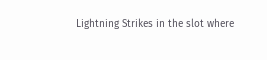Lightning Strikes in the slot where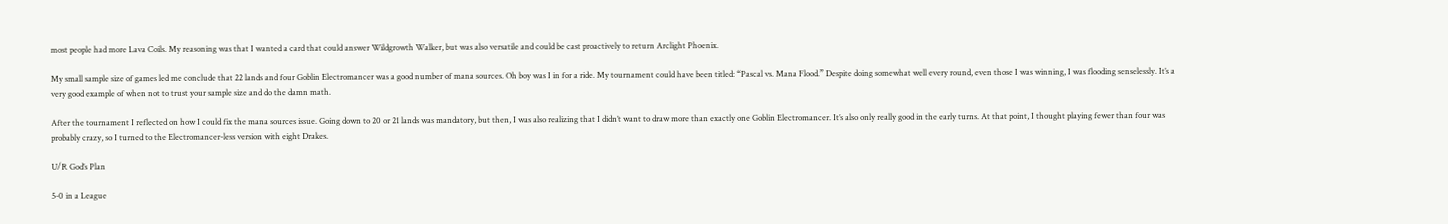most people had more Lava Coils. My reasoning was that I wanted a card that could answer Wildgrowth Walker, but was also versatile and could be cast proactively to return Arclight Phoenix.

My small sample size of games led me conclude that 22 lands and four Goblin Electromancer was a good number of mana sources. Oh boy was I in for a ride. My tournament could have been titled: “Pascal vs. Mana Flood.” Despite doing somewhat well every round, even those I was winning, I was flooding senselessly. It’s a very good example of when not to trust your sample size and do the damn math.

After the tournament I reflected on how I could fix the mana sources issue. Going down to 20 or 21 lands was mandatory, but then, I was also realizing that I didn’t want to draw more than exactly one Goblin Electromancer. It’s also only really good in the early turns. At that point, I thought playing fewer than four was probably crazy, so I turned to the Electromancer-less version with eight Drakes.

U/R God’s Plan

5-0 in a League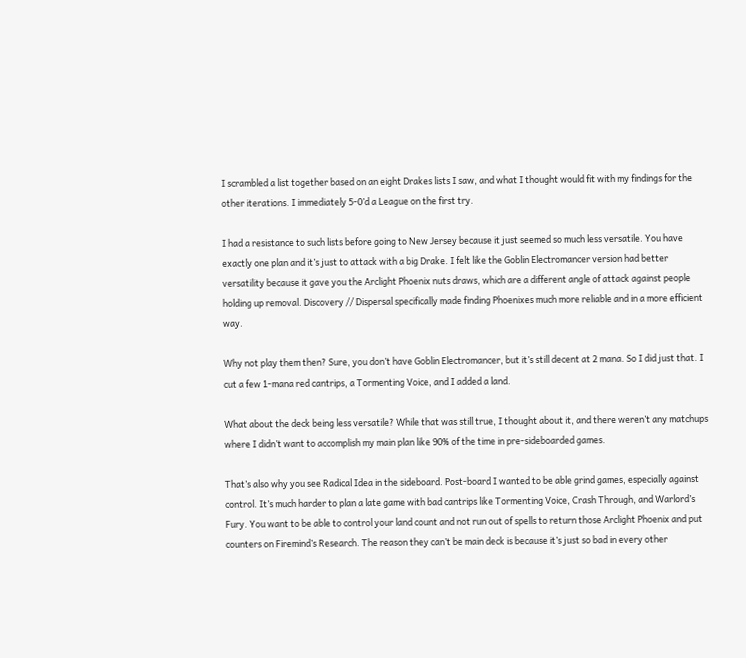I scrambled a list together based on an eight Drakes lists I saw, and what I thought would fit with my findings for the other iterations. I immediately 5-0’d a League on the first try.

I had a resistance to such lists before going to New Jersey because it just seemed so much less versatile. You have exactly one plan and it’s just to attack with a big Drake. I felt like the Goblin Electromancer version had better versatility because it gave you the Arclight Phoenix nuts draws, which are a different angle of attack against people holding up removal. Discovery // Dispersal specifically made finding Phoenixes much more reliable and in a more efficient way.

Why not play them then? Sure, you don’t have Goblin Electromancer, but it’s still decent at 2 mana. So I did just that. I cut a few 1-mana red cantrips, a Tormenting Voice, and I added a land.

What about the deck being less versatile? While that was still true, I thought about it, and there weren’t any matchups where I didn’t want to accomplish my main plan like 90% of the time in pre-sideboarded games.

That’s also why you see Radical Idea in the sideboard. Post-board I wanted to be able grind games, especially against control. It’s much harder to plan a late game with bad cantrips like Tormenting Voice, Crash Through, and Warlord’s Fury. You want to be able to control your land count and not run out of spells to return those Arclight Phoenix and put counters on Firemind’s Research. The reason they can’t be main deck is because it’s just so bad in every other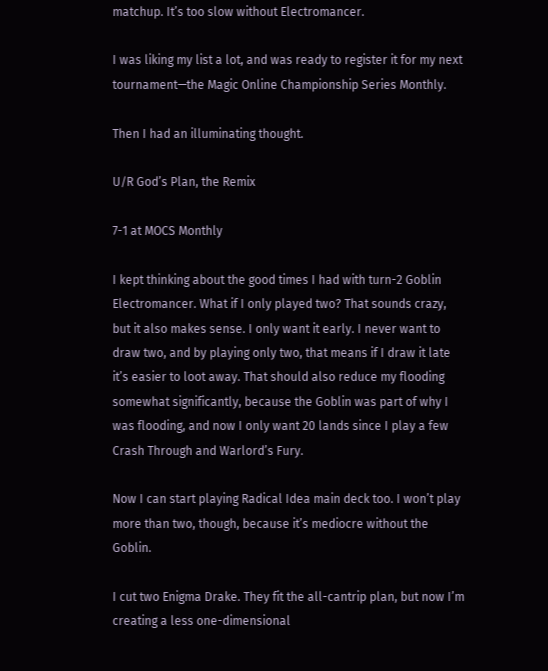matchup. It’s too slow without Electromancer.

I was liking my list a lot, and was ready to register it for my next tournament—the Magic Online Championship Series Monthly.

Then I had an illuminating thought.

U/R God’s Plan, the Remix

7-1 at MOCS Monthly

I kept thinking about the good times I had with turn-2 Goblin Electromancer. What if I only played two? That sounds crazy, but it also makes sense. I only want it early. I never want to draw two, and by playing only two, that means if I draw it late it’s easier to loot away. That should also reduce my flooding somewhat significantly, because the Goblin was part of why I was flooding, and now I only want 20 lands since I play a few Crash Through and Warlord’s Fury.

Now I can start playing Radical Idea main deck too. I won’t play more than two, though, because it’s mediocre without the Goblin.

I cut two Enigma Drake. They fit the all-cantrip plan, but now I’m creating a less one-dimensional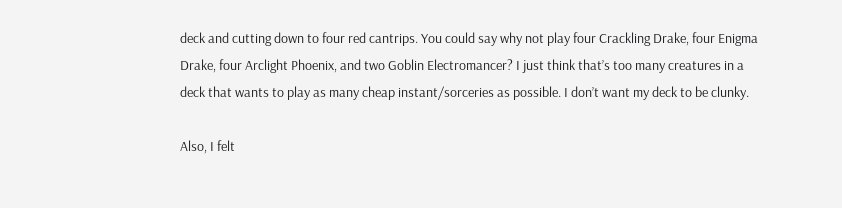deck and cutting down to four red cantrips. You could say why not play four Crackling Drake, four Enigma Drake, four Arclight Phoenix, and two Goblin Electromancer? I just think that’s too many creatures in a deck that wants to play as many cheap instant/sorceries as possible. I don’t want my deck to be clunky.

Also, I felt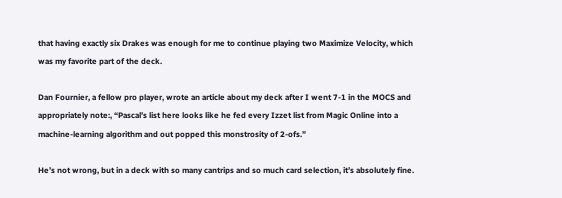that having exactly six Drakes was enough for me to continue playing two Maximize Velocity, which was my favorite part of the deck.

Dan Fournier, a fellow pro player, wrote an article about my deck after I went 7-1 in the MOCS and appropriately note:, “Pascal’s list here looks like he fed every Izzet list from Magic Online into a machine-learning algorithm and out popped this monstrosity of 2-ofs.”

He’s not wrong, but in a deck with so many cantrips and so much card selection, it’s absolutely fine.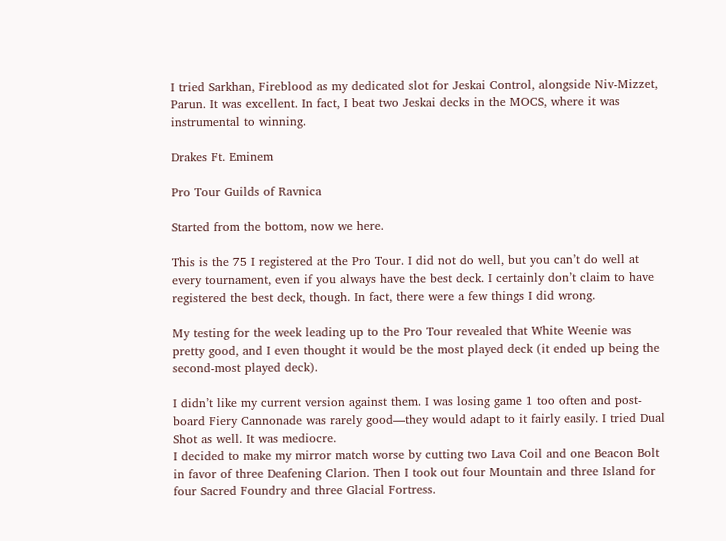I tried Sarkhan, Fireblood as my dedicated slot for Jeskai Control, alongside Niv-Mizzet, Parun. It was excellent. In fact, I beat two Jeskai decks in the MOCS, where it was instrumental to winning.

Drakes Ft. Eminem

Pro Tour Guilds of Ravnica

Started from the bottom, now we here.

This is the 75 I registered at the Pro Tour. I did not do well, but you can’t do well at every tournament, even if you always have the best deck. I certainly don’t claim to have registered the best deck, though. In fact, there were a few things I did wrong.

My testing for the week leading up to the Pro Tour revealed that White Weenie was pretty good, and I even thought it would be the most played deck (it ended up being the second-most played deck).

I didn’t like my current version against them. I was losing game 1 too often and post-board Fiery Cannonade was rarely good—they would adapt to it fairly easily. I tried Dual Shot as well. It was mediocre.
I decided to make my mirror match worse by cutting two Lava Coil and one Beacon Bolt in favor of three Deafening Clarion. Then I took out four Mountain and three Island for four Sacred Foundry and three Glacial Fortress.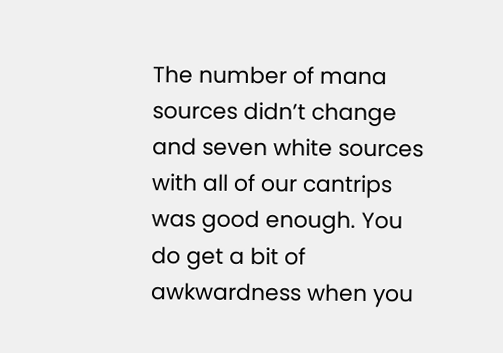The number of mana sources didn’t change and seven white sources with all of our cantrips was good enough. You do get a bit of awkwardness when you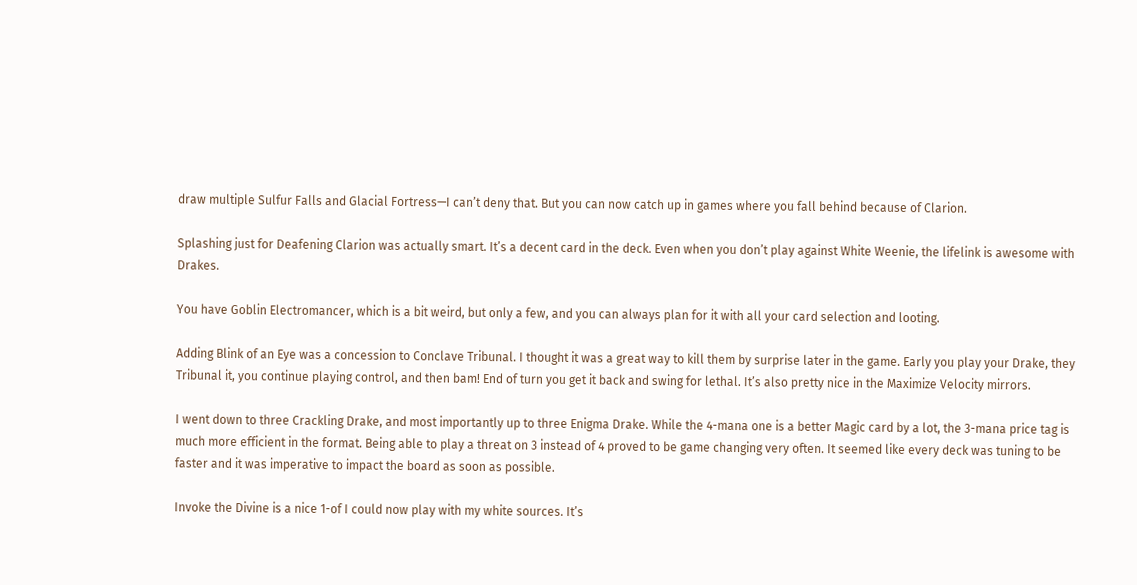draw multiple Sulfur Falls and Glacial Fortress—I can’t deny that. But you can now catch up in games where you fall behind because of Clarion.

Splashing just for Deafening Clarion was actually smart. It’s a decent card in the deck. Even when you don’t play against White Weenie, the lifelink is awesome with Drakes.

You have Goblin Electromancer, which is a bit weird, but only a few, and you can always plan for it with all your card selection and looting.

Adding Blink of an Eye was a concession to Conclave Tribunal. I thought it was a great way to kill them by surprise later in the game. Early you play your Drake, they Tribunal it, you continue playing control, and then bam! End of turn you get it back and swing for lethal. It’s also pretty nice in the Maximize Velocity mirrors.

I went down to three Crackling Drake, and most importantly up to three Enigma Drake. While the 4-mana one is a better Magic card by a lot, the 3-mana price tag is much more efficient in the format. Being able to play a threat on 3 instead of 4 proved to be game changing very often. It seemed like every deck was tuning to be faster and it was imperative to impact the board as soon as possible.

Invoke the Divine is a nice 1-of I could now play with my white sources. It’s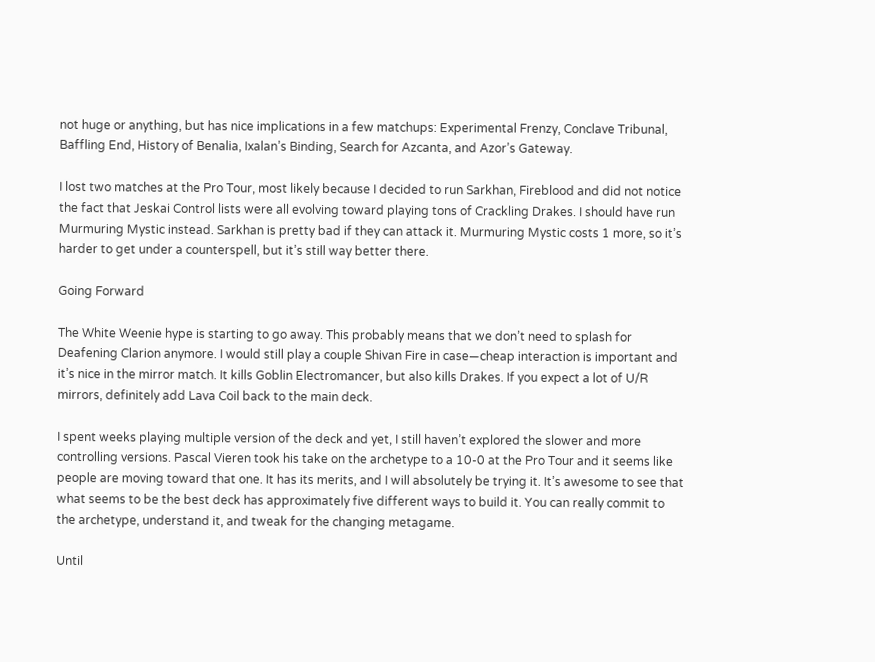not huge or anything, but has nice implications in a few matchups: Experimental Frenzy, Conclave Tribunal, Baffling End, History of Benalia, Ixalan’s Binding, Search for Azcanta, and Azor’s Gateway.

I lost two matches at the Pro Tour, most likely because I decided to run Sarkhan, Fireblood and did not notice the fact that Jeskai Control lists were all evolving toward playing tons of Crackling Drakes. I should have run Murmuring Mystic instead. Sarkhan is pretty bad if they can attack it. Murmuring Mystic costs 1 more, so it’s harder to get under a counterspell, but it’s still way better there.

Going Forward

The White Weenie hype is starting to go away. This probably means that we don’t need to splash for Deafening Clarion anymore. I would still play a couple Shivan Fire in case—cheap interaction is important and it’s nice in the mirror match. It kills Goblin Electromancer, but also kills Drakes. If you expect a lot of U/R mirrors, definitely add Lava Coil back to the main deck.

I spent weeks playing multiple version of the deck and yet, I still haven’t explored the slower and more controlling versions. Pascal Vieren took his take on the archetype to a 10-0 at the Pro Tour and it seems like people are moving toward that one. It has its merits, and I will absolutely be trying it. It’s awesome to see that what seems to be the best deck has approximately five different ways to build it. You can really commit to the archetype, understand it, and tweak for the changing metagame.

Until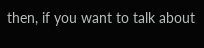then, if you want to talk about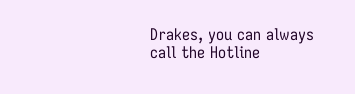Drakes, you can always call the Hotline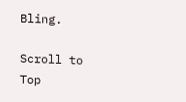Bling.

Scroll to Top